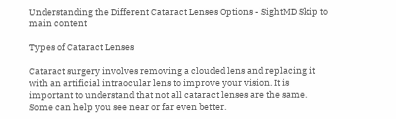Understanding the Different Cataract Lenses Options - SightMD Skip to main content

Types of Cataract Lenses

Cataract surgery involves removing a clouded lens and replacing it with an artificial intraocular lens to improve your vision. It is important to understand that not all cataract lenses are the same. Some can help you see near or far even better.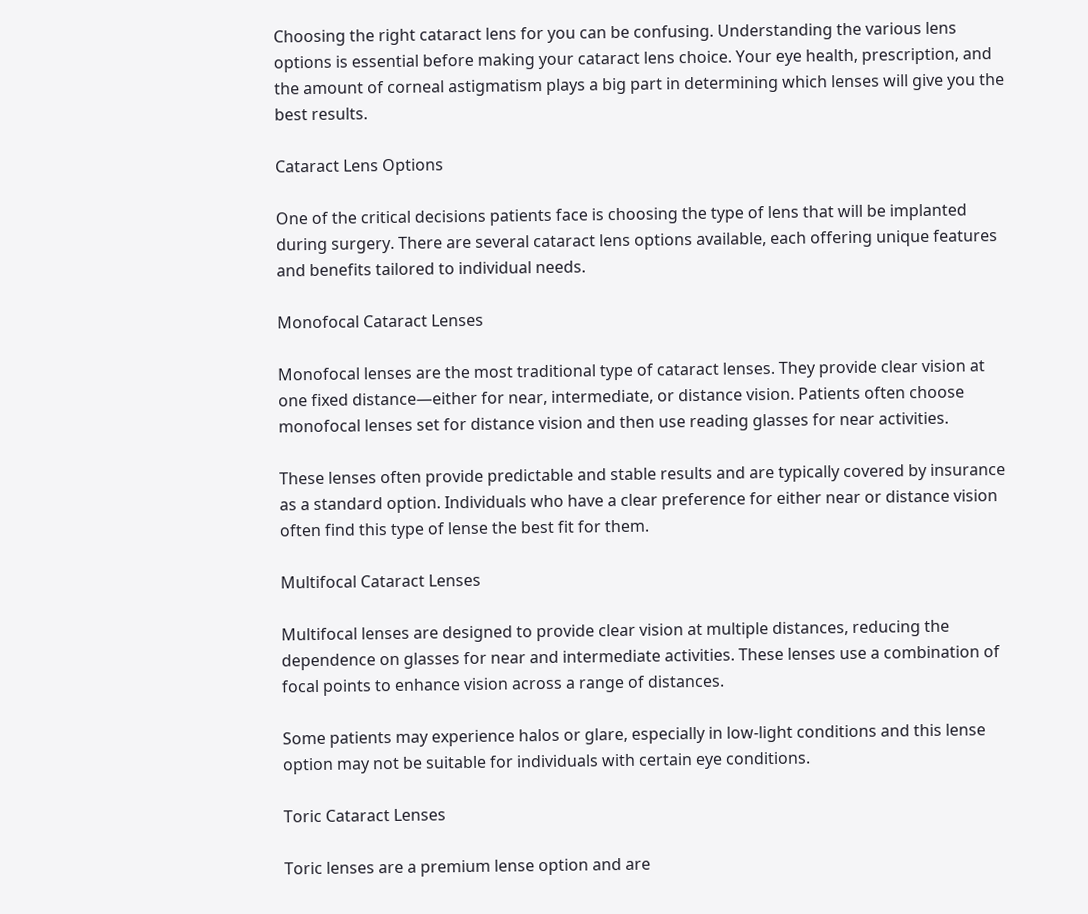Choosing the right cataract lens for you can be confusing. Understanding the various lens options is essential before making your cataract lens choice. Your eye health, prescription, and the amount of corneal astigmatism plays a big part in determining which lenses will give you the best results.

Cataract Lens Options

One of the critical decisions patients face is choosing the type of lens that will be implanted during surgery. There are several cataract lens options available, each offering unique features and benefits tailored to individual needs.

Monofocal Cataract Lenses

Monofocal lenses are the most traditional type of cataract lenses. They provide clear vision at one fixed distance—either for near, intermediate, or distance vision. Patients often choose monofocal lenses set for distance vision and then use reading glasses for near activities.

These lenses often provide predictable and stable results and are typically covered by insurance as a standard option. Individuals who have a clear preference for either near or distance vision often find this type of lense the best fit for them.

Multifocal Cataract Lenses

Multifocal lenses are designed to provide clear vision at multiple distances, reducing the dependence on glasses for near and intermediate activities. These lenses use a combination of focal points to enhance vision across a range of distances.

Some patients may experience halos or glare, especially in low-light conditions and this lense option may not be suitable for individuals with certain eye conditions.

Toric Cataract Lenses

Toric lenses are a premium lense option and are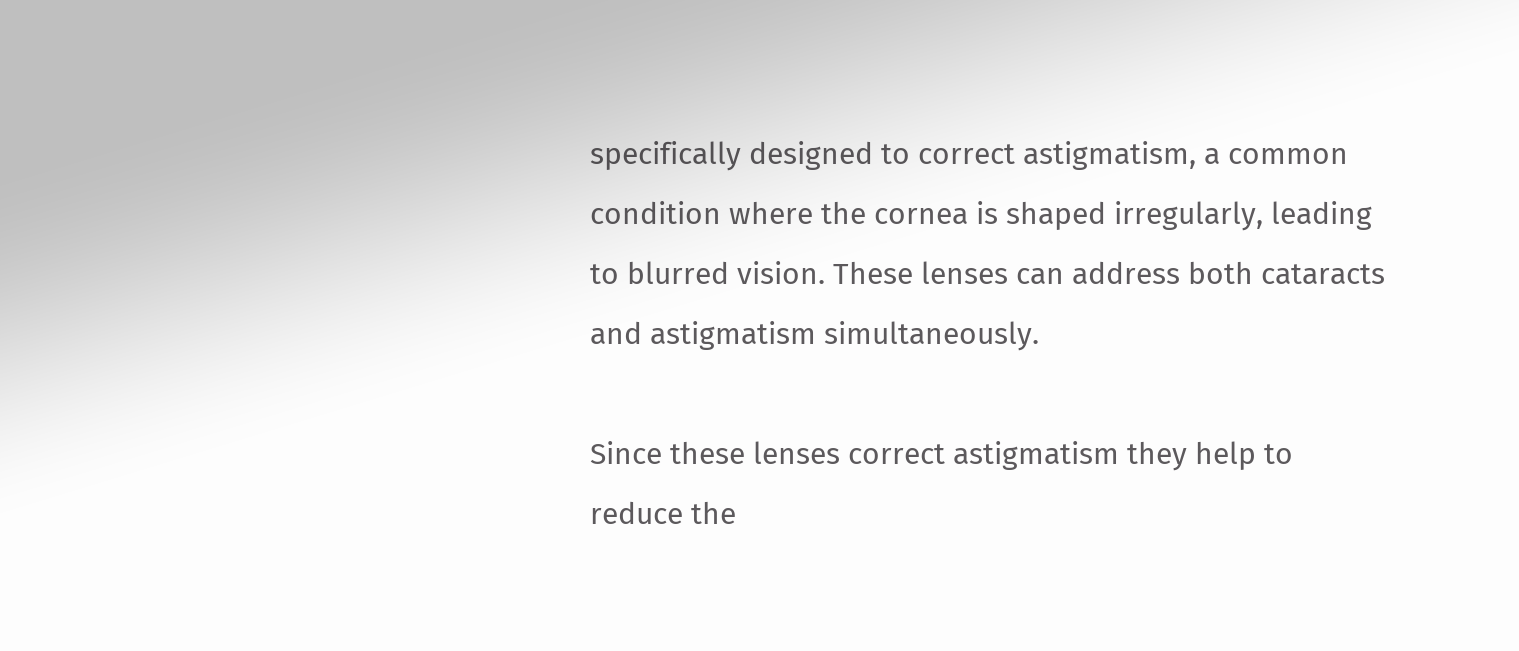specifically designed to correct astigmatism, a common condition where the cornea is shaped irregularly, leading to blurred vision. These lenses can address both cataracts and astigmatism simultaneously.

Since these lenses correct astigmatism they help to reduce the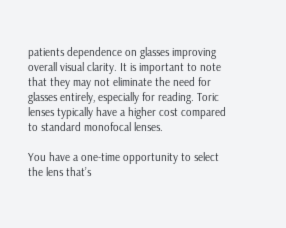patients dependence on glasses improving overall visual clarity. It is important to note that they may not eliminate the need for glasses entirely, especially for reading. Toric lenses typically have a higher cost compared to standard monofocal lenses.

You have a one-time opportunity to select the lens that’s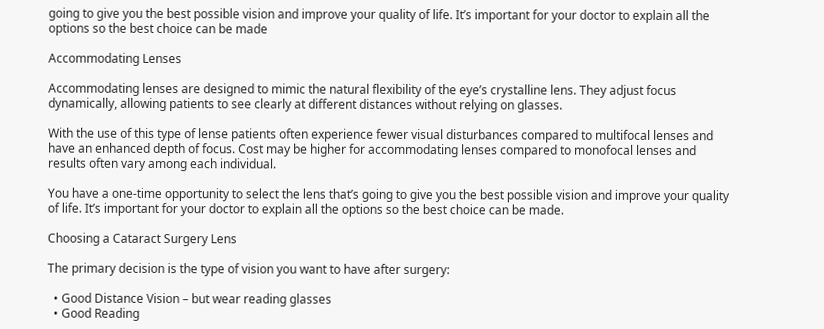going to give you the best possible vision and improve your quality of life. It’s important for your doctor to explain all the options so the best choice can be made

Accommodating Lenses

Accommodating lenses are designed to mimic the natural flexibility of the eye’s crystalline lens. They adjust focus dynamically, allowing patients to see clearly at different distances without relying on glasses.

With the use of this type of lense patients often experience fewer visual disturbances compared to multifocal lenses and have an enhanced depth of focus. Cost may be higher for accommodating lenses compared to monofocal lenses and results often vary among each individual.

You have a one-time opportunity to select the lens that’s going to give you the best possible vision and improve your quality of life. It’s important for your doctor to explain all the options so the best choice can be made.

Choosing a Cataract Surgery Lens

The primary decision is the type of vision you want to have after surgery:

  • Good Distance Vision – but wear reading glasses
  • Good Reading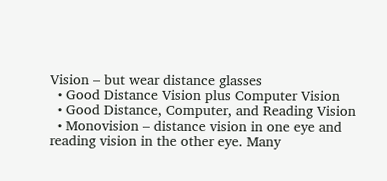Vision – but wear distance glasses
  • Good Distance Vision plus Computer Vision
  • Good Distance, Computer, and Reading Vision
  • Monovision – distance vision in one eye and reading vision in the other eye. Many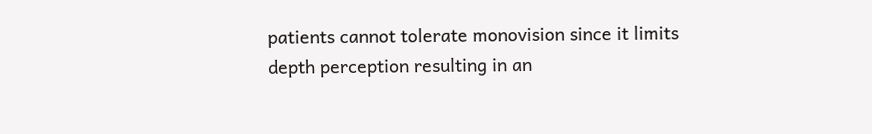patients cannot tolerate monovision since it limits depth perception resulting in an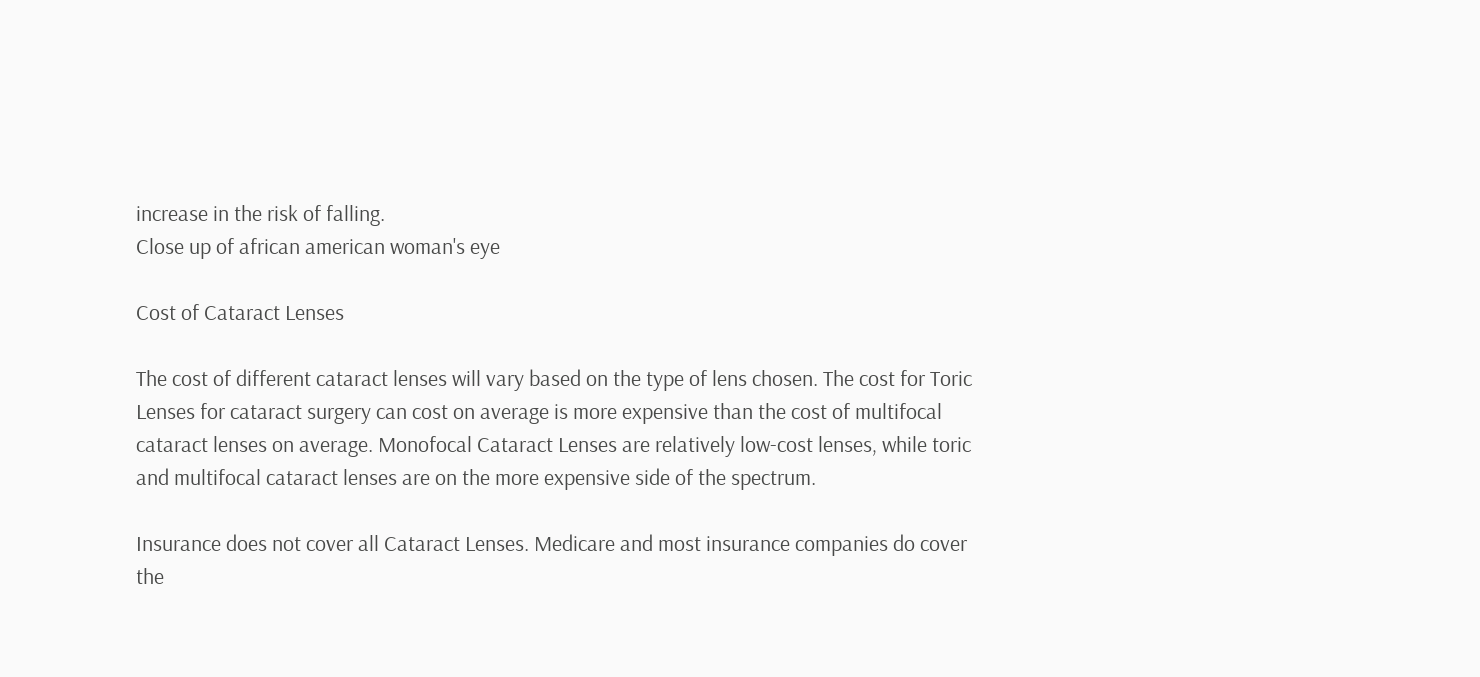increase in the risk of falling.
Close up of african american woman's eye

Cost of Cataract Lenses

The cost of different cataract lenses will vary based on the type of lens chosen. The cost for Toric Lenses for cataract surgery can cost on average is more expensive than the cost of multifocal cataract lenses on average. Monofocal Cataract Lenses are relatively low-cost lenses, while toric and multifocal cataract lenses are on the more expensive side of the spectrum.

Insurance does not cover all Cataract Lenses. Medicare and most insurance companies do cover the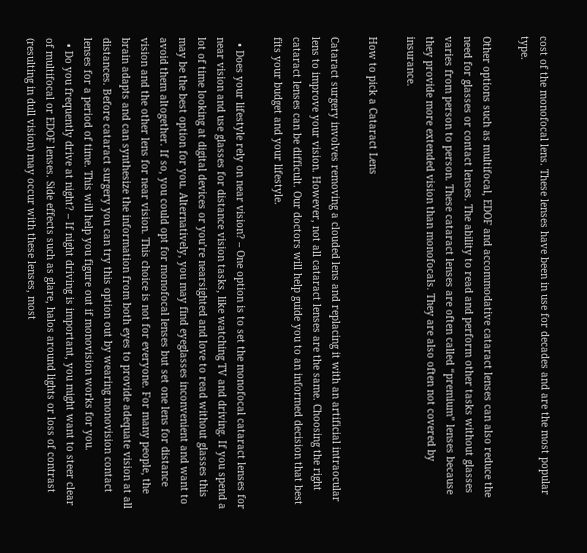cost of the monofocal lens. These lenses have been in use for decades and are the most popular type.

Other options such as multifocal, EDOF and accommodative cataract lenses can also reduce the need for glasses or contact lenses. The ability to read and perform other tasks without glasses varies from person to person. These cataract lenses are often called “premium” lenses because they provide more extended vision than monofocals. They are also often not covered by insurance.

How to pick a Cataract Lens

Cataract surgery involves removing a clouded lens and replacing it with an artificial intraocular lens to improve your vision. However, not all cataract lenses are the same. Choosing the right cataract lenses can be difficult. Our doctors will help guide you to an informed decision that best fits your budget and your lifestyle.

  • Does your lifestyle rely on near vision? – One option is to set the monofocal cataract lenses for near vision and use glasses for distance vision tasks, like watching TV and driving. If you spend a lot of time looking at digital devices or you’re nearsighted and love to read without glasses this may be the best option for you. Alternatively, you may find eyeglasses inconvenient and want to avoid them altogether. If so, you could opt for monofocal lenses but set one lens for distance vision and the other lens for near vision. This choice is not for everyone. For many people, the brain adapts and can synthesize the information from both eyes to provide adequate vision at all distances. Before cataract surgery you can try this option out by wearing monovision contact lenses for a period of time. This will help you figure out if monovision works for you.
  • Do you frequently drive at night? – If night driving is important, you might want to steer clear of multifocal or EDOF lenses. Side effects such as glare, halos around lights or loss of contrast (resulting in dull vision) may occur with these lenses, most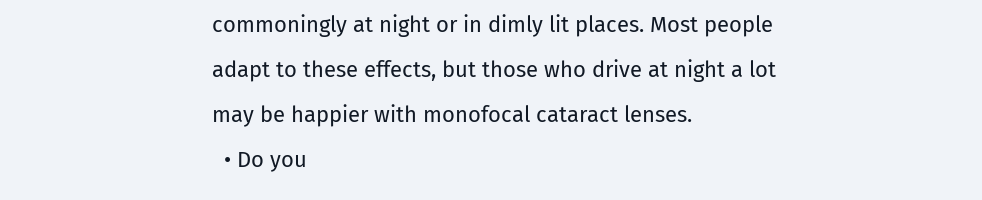commoningly at night or in dimly lit places. Most people adapt to these effects, but those who drive at night a lot may be happier with monofocal cataract lenses.
  • Do you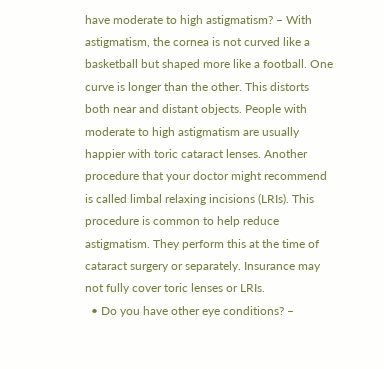have moderate to high astigmatism? – With astigmatism, the cornea is not curved like a basketball but shaped more like a football. One curve is longer than the other. This distorts both near and distant objects. People with moderate to high astigmatism are usually happier with toric cataract lenses. Another procedure that your doctor might recommend is called limbal relaxing incisions (LRIs). This procedure is common to help reduce astigmatism. They perform this at the time of cataract surgery or separately. Insurance may not fully cover toric lenses or LRIs.
  • Do you have other eye conditions? –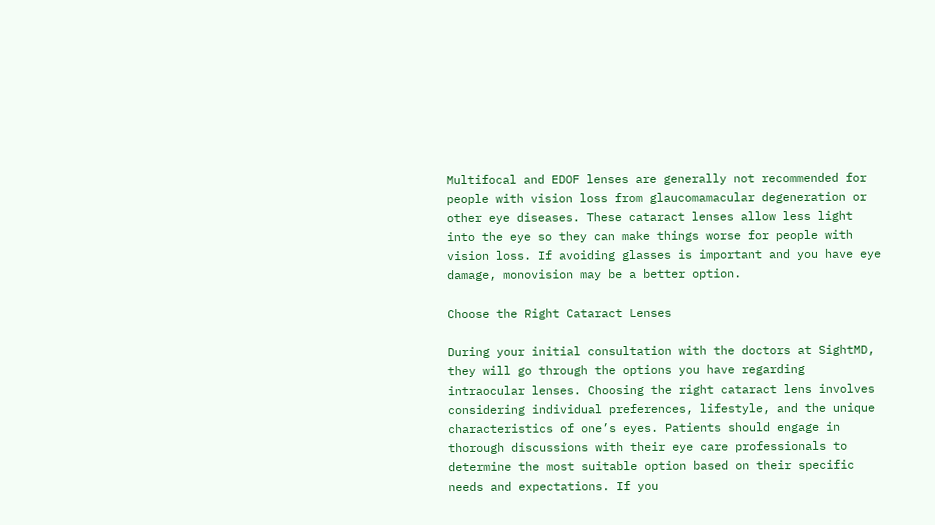Multifocal and EDOF lenses are generally not recommended for people with vision loss from glaucomamacular degeneration or other eye diseases. These cataract lenses allow less light into the eye so they can make things worse for people with vision loss. If avoiding glasses is important and you have eye damage, monovision may be a better option.

Choose the Right Cataract Lenses

During your initial consultation with the doctors at SightMD, they will go through the options you have regarding intraocular lenses. Choosing the right cataract lens involves considering individual preferences, lifestyle, and the unique characteristics of one’s eyes. Patients should engage in thorough discussions with their eye care professionals to determine the most suitable option based on their specific needs and expectations. If you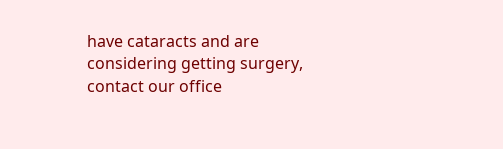have cataracts and are considering getting surgery, contact our office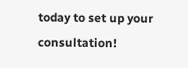today to set up your consultation!